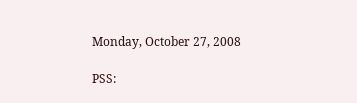Monday, October 27, 2008

PSS: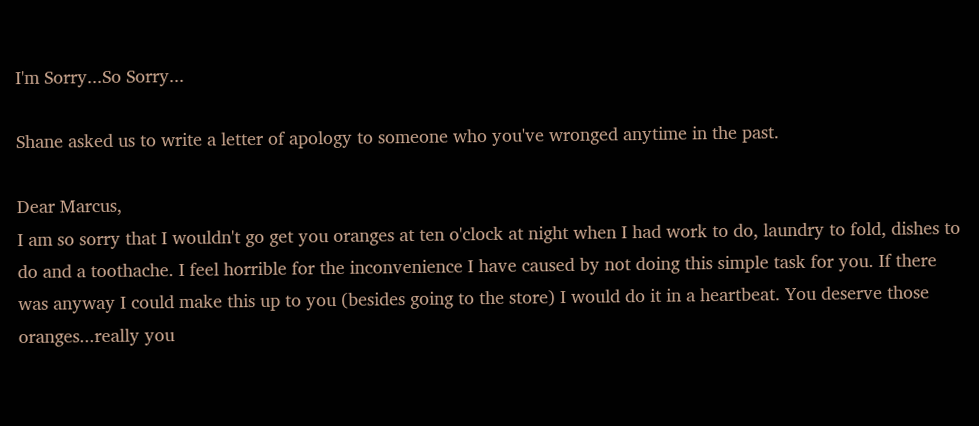I'm Sorry...So Sorry...

Shane asked us to write a letter of apology to someone who you've wronged anytime in the past.

Dear Marcus,
I am so sorry that I wouldn't go get you oranges at ten o'clock at night when I had work to do, laundry to fold, dishes to do and a toothache. I feel horrible for the inconvenience I have caused by not doing this simple task for you. If there was anyway I could make this up to you (besides going to the store) I would do it in a heartbeat. You deserve those oranges...really you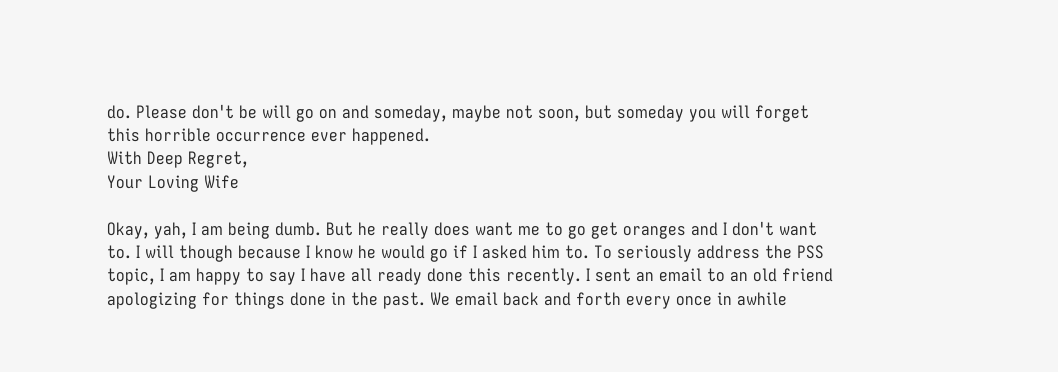do. Please don't be will go on and someday, maybe not soon, but someday you will forget this horrible occurrence ever happened.
With Deep Regret,
Your Loving Wife

Okay, yah, I am being dumb. But he really does want me to go get oranges and I don't want to. I will though because I know he would go if I asked him to. To seriously address the PSS topic, I am happy to say I have all ready done this recently. I sent an email to an old friend apologizing for things done in the past. We email back and forth every once in awhile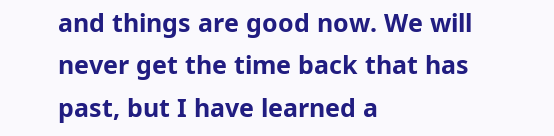and things are good now. We will never get the time back that has past, but I have learned a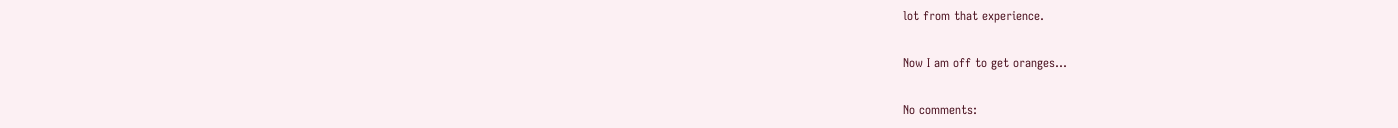lot from that experience.

Now I am off to get oranges...

No comments: